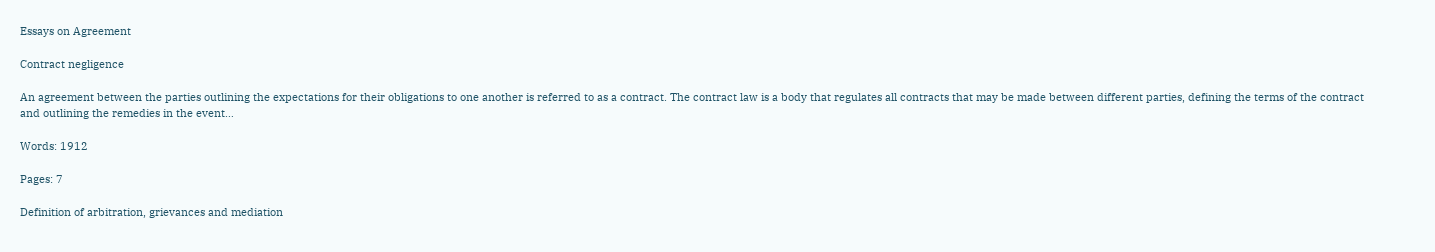Essays on Agreement

Contract negligence

An agreement between the parties outlining the expectations for their obligations to one another is referred to as a contract. The contract law is a body that regulates all contracts that may be made between different parties, defining the terms of the contract and outlining the remedies in the event…

Words: 1912

Pages: 7

Definition of arbitration, grievances and mediation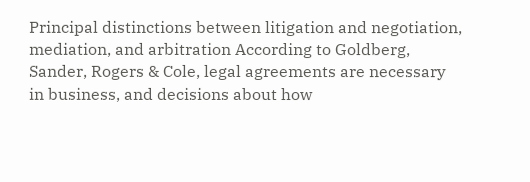Principal distinctions between litigation and negotiation, mediation, and arbitration According to Goldberg, Sander, Rogers & Cole, legal agreements are necessary in business, and decisions about how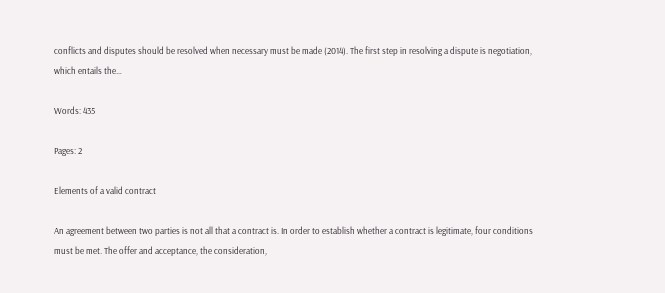conflicts and disputes should be resolved when necessary must be made (2014). The first step in resolving a dispute is negotiation, which entails the…

Words: 435

Pages: 2

Elements of a valid contract

An agreement between two parties is not all that a contract is. In order to establish whether a contract is legitimate, four conditions must be met. The offer and acceptance, the consideration,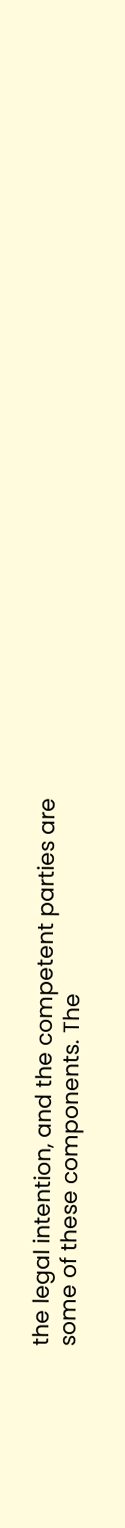the legal intention, and the competent parties are some of these components. The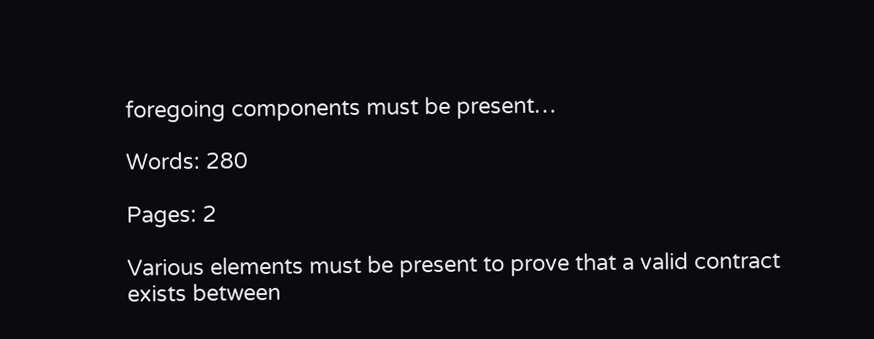foregoing components must be present…

Words: 280

Pages: 2

Various elements must be present to prove that a valid contract exists between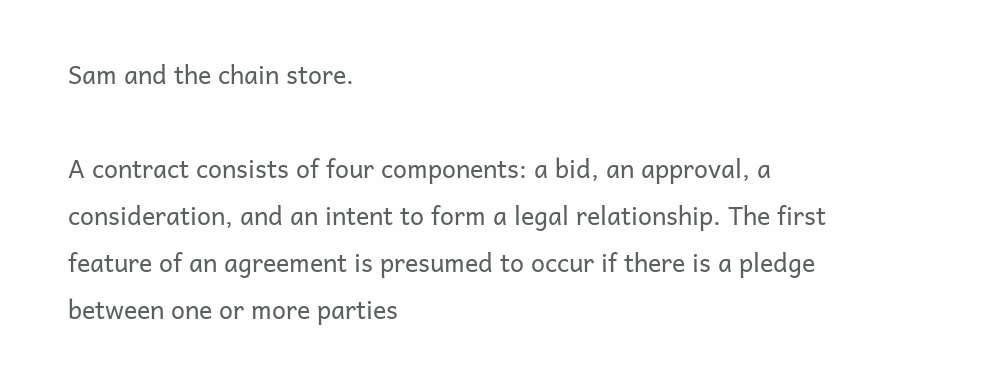Sam and the chain store.

A contract consists of four components: a bid, an approval, a consideration, and an intent to form a legal relationship. The first feature of an agreement is presumed to occur if there is a pledge between one or more parties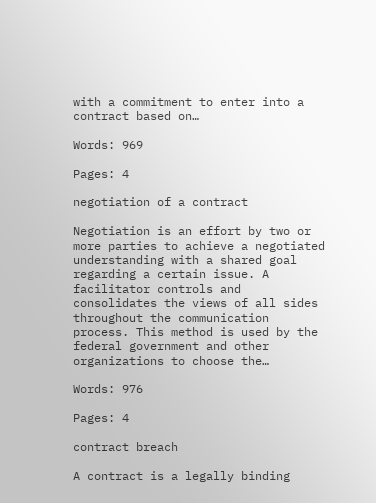with a commitment to enter into a contract based on…

Words: 969

Pages: 4

negotiation of a contract

Negotiation is an effort by two or more parties to achieve a negotiated understanding with a shared goal regarding a certain issue. A facilitator controls and consolidates the views of all sides throughout the communication process. This method is used by the federal government and other organizations to choose the…

Words: 976

Pages: 4

contract breach

A contract is a legally binding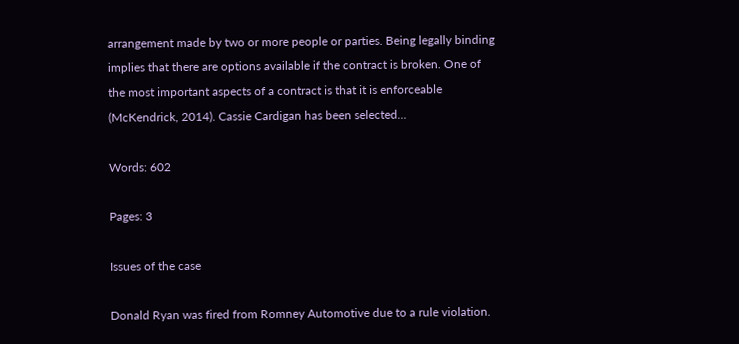arrangement made by two or more people or parties. Being legally binding implies that there are options available if the contract is broken. One of the most important aspects of a contract is that it is enforceable (McKendrick, 2014). Cassie Cardigan has been selected…

Words: 602

Pages: 3

Issues of the case

Donald Ryan was fired from Romney Automotive due to a rule violation.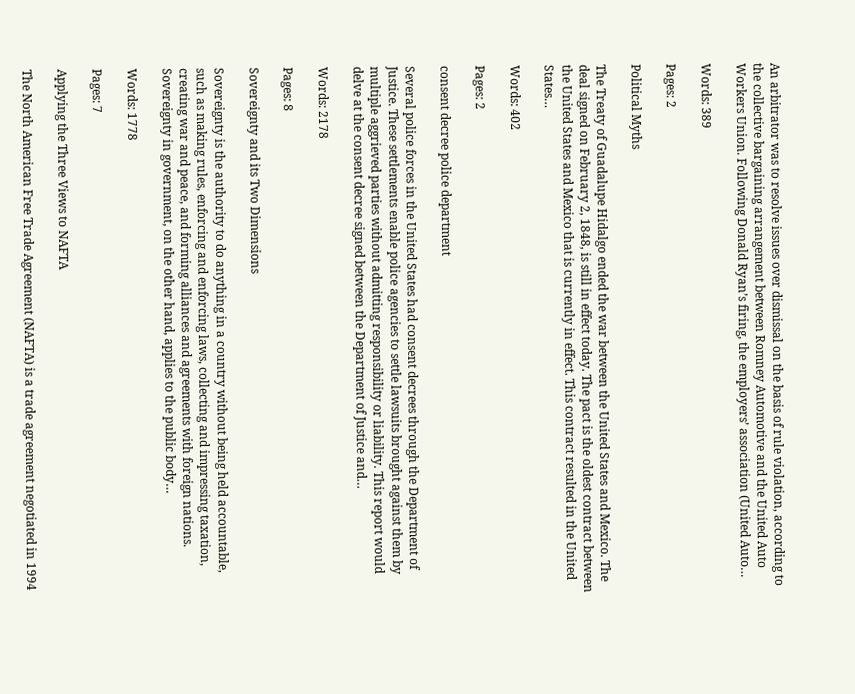An arbitrator was to resolve issues over dismissal on the basis of rule violation, according to the collective bargaining arrangement between Romney Automotive and the United Auto Workers Union. Following Donald Ryan’s firing, the employers’ association (United Auto…

Words: 389

Pages: 2

Political Myths

The Treaty of Guadalupe Hidalgo ended the war between the United States and Mexico. The deal signed on February 2, 1848, is still in effect today. The pact is the oldest contract between the United States and Mexico that is currently in effect. This contract resulted in the United States…

Words: 402

Pages: 2

consent decree police department

Several police forces in the United States had consent decrees through the Department of Justice. These settlements enable police agencies to settle lawsuits brought against them by multiple aggrieved parties without admitting responsibility or liability. This report would delve at the consent decree signed between the Department of Justice and…

Words: 2178

Pages: 8

Sovereignty and its Two Dimensions

Sovereignty is the authority to do anything in a country without being held accountable, such as making rules, enforcing and enforcing laws, collecting and impressing taxation, creating war and peace, and forming alliances and agreements with foreign nations. Sovereignty in government, on the other hand, applies to the public body…

Words: 1778

Pages: 7

Applying the Three Views to NAFTA

The North American Free Trade Agreement (NAFTA) is a trade agreement negotiated in 1994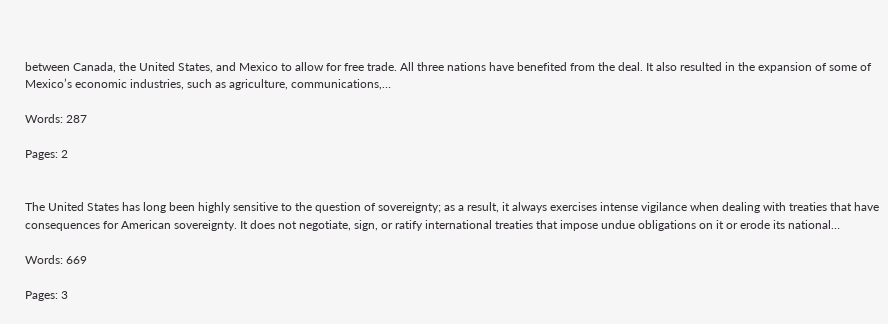between Canada, the United States, and Mexico to allow for free trade. All three nations have benefited from the deal. It also resulted in the expansion of some of Mexico’s economic industries, such as agriculture, communications,…

Words: 287

Pages: 2


The United States has long been highly sensitive to the question of sovereignty; as a result, it always exercises intense vigilance when dealing with treaties that have consequences for American sovereignty. It does not negotiate, sign, or ratify international treaties that impose undue obligations on it or erode its national…

Words: 669

Pages: 3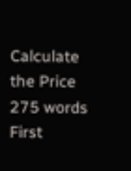Calculate the Price
275 words
First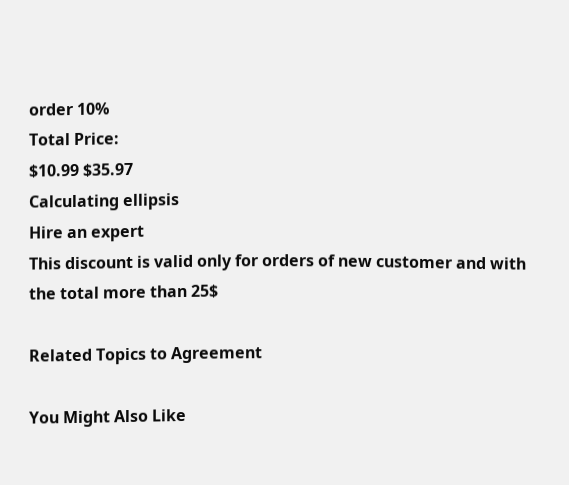order 10%
Total Price:
$10.99 $35.97
Calculating ellipsis
Hire an expert
This discount is valid only for orders of new customer and with the total more than 25$

Related Topics to Agreement

You Might Also Like